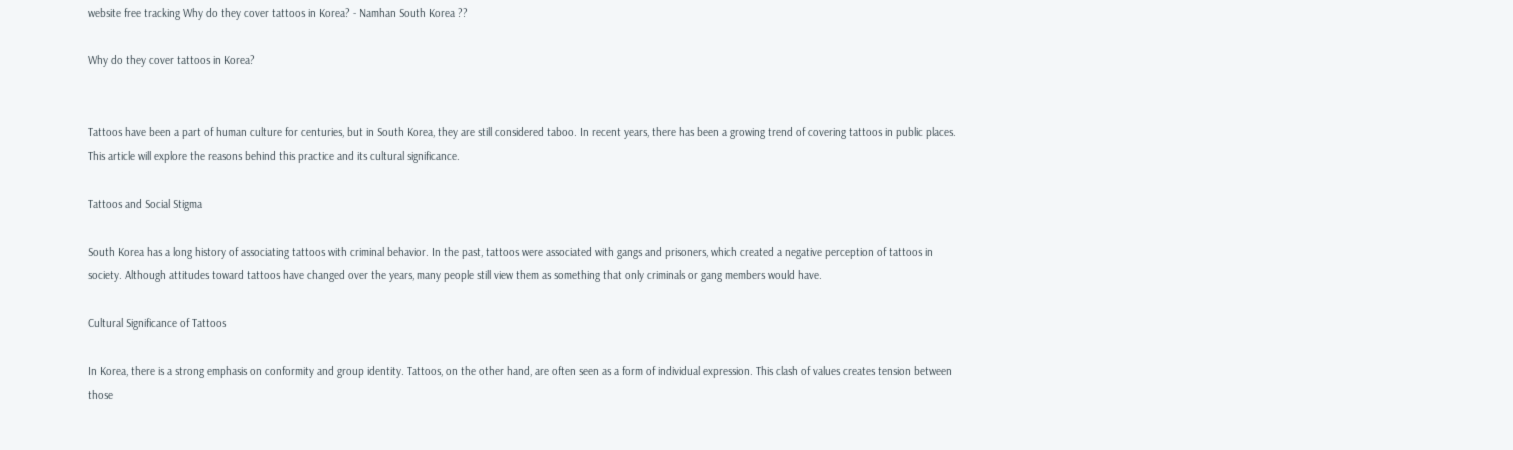website free tracking Why do they cover tattoos in Korea? - Namhan South Korea ??

Why do they cover tattoos in Korea?


Tattoos have been a part of human culture for centuries, but in South Korea, they are still considered taboo. In recent years, there has been a growing trend of covering tattoos in public places. This article will explore the reasons behind this practice and its cultural significance.

Tattoos and Social Stigma

South Korea has a long history of associating tattoos with criminal behavior. In the past, tattoos were associated with gangs and prisoners, which created a negative perception of tattoos in society. Although attitudes toward tattoos have changed over the years, many people still view them as something that only criminals or gang members would have.

Cultural Significance of Tattoos

In Korea, there is a strong emphasis on conformity and group identity. Tattoos, on the other hand, are often seen as a form of individual expression. This clash of values creates tension between those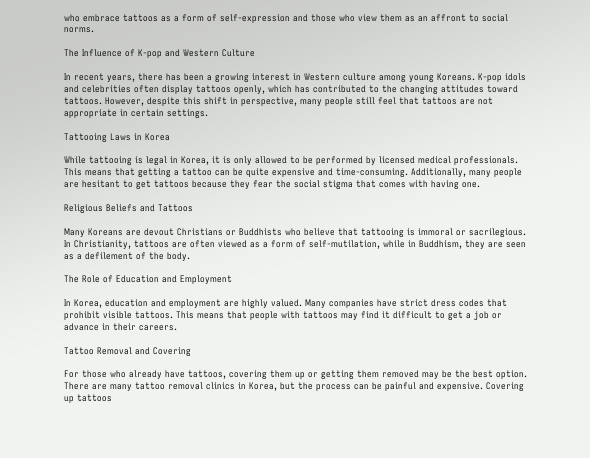who embrace tattoos as a form of self-expression and those who view them as an affront to social norms.

The Influence of K-pop and Western Culture

In recent years, there has been a growing interest in Western culture among young Koreans. K-pop idols and celebrities often display tattoos openly, which has contributed to the changing attitudes toward tattoos. However, despite this shift in perspective, many people still feel that tattoos are not appropriate in certain settings.

Tattooing Laws in Korea

While tattooing is legal in Korea, it is only allowed to be performed by licensed medical professionals. This means that getting a tattoo can be quite expensive and time-consuming. Additionally, many people are hesitant to get tattoos because they fear the social stigma that comes with having one.

Religious Beliefs and Tattoos

Many Koreans are devout Christians or Buddhists who believe that tattooing is immoral or sacrilegious. In Christianity, tattoos are often viewed as a form of self-mutilation, while in Buddhism, they are seen as a defilement of the body.

The Role of Education and Employment

In Korea, education and employment are highly valued. Many companies have strict dress codes that prohibit visible tattoos. This means that people with tattoos may find it difficult to get a job or advance in their careers.

Tattoo Removal and Covering

For those who already have tattoos, covering them up or getting them removed may be the best option. There are many tattoo removal clinics in Korea, but the process can be painful and expensive. Covering up tattoos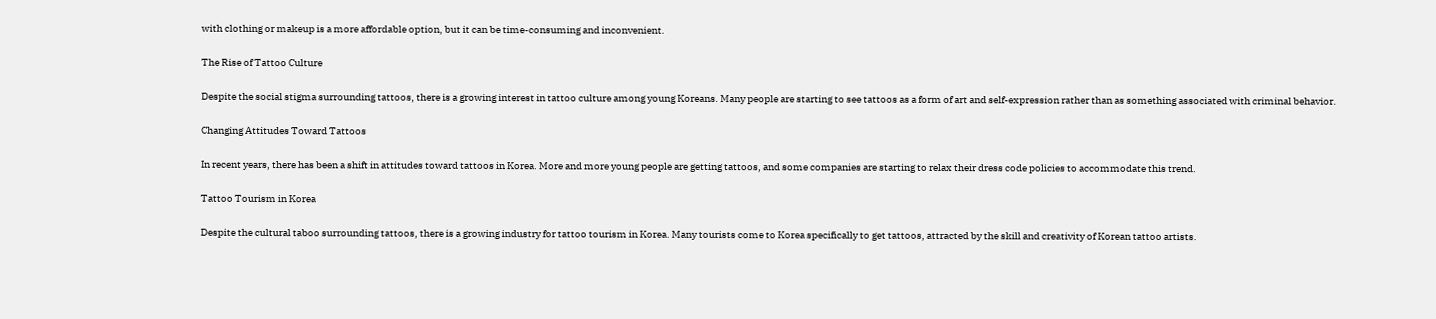with clothing or makeup is a more affordable option, but it can be time-consuming and inconvenient.

The Rise of Tattoo Culture

Despite the social stigma surrounding tattoos, there is a growing interest in tattoo culture among young Koreans. Many people are starting to see tattoos as a form of art and self-expression rather than as something associated with criminal behavior.

Changing Attitudes Toward Tattoos

In recent years, there has been a shift in attitudes toward tattoos in Korea. More and more young people are getting tattoos, and some companies are starting to relax their dress code policies to accommodate this trend.

Tattoo Tourism in Korea

Despite the cultural taboo surrounding tattoos, there is a growing industry for tattoo tourism in Korea. Many tourists come to Korea specifically to get tattoos, attracted by the skill and creativity of Korean tattoo artists.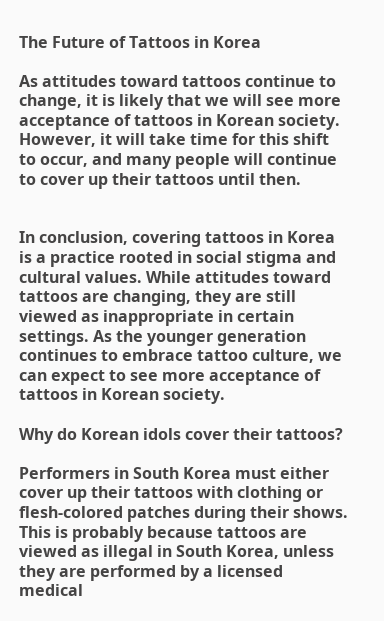The Future of Tattoos in Korea

As attitudes toward tattoos continue to change, it is likely that we will see more acceptance of tattoos in Korean society. However, it will take time for this shift to occur, and many people will continue to cover up their tattoos until then.


In conclusion, covering tattoos in Korea is a practice rooted in social stigma and cultural values. While attitudes toward tattoos are changing, they are still viewed as inappropriate in certain settings. As the younger generation continues to embrace tattoo culture, we can expect to see more acceptance of tattoos in Korean society.

Why do Korean idols cover their tattoos?

Performers in South Korea must either cover up their tattoos with clothing or flesh-colored patches during their shows. This is probably because tattoos are viewed as illegal in South Korea, unless they are performed by a licensed medical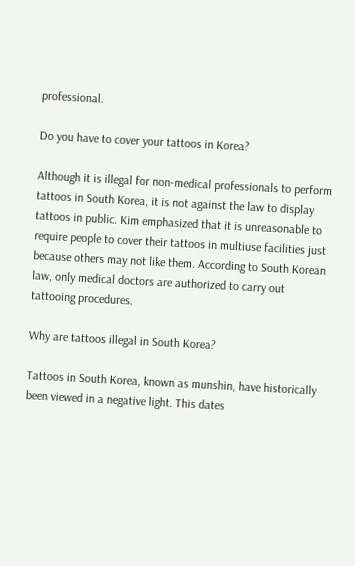professional.

Do you have to cover your tattoos in Korea?

Although it is illegal for non-medical professionals to perform tattoos in South Korea, it is not against the law to display tattoos in public. Kim emphasized that it is unreasonable to require people to cover their tattoos in multiuse facilities just because others may not like them. According to South Korean law, only medical doctors are authorized to carry out tattooing procedures.

Why are tattoos illegal in South Korea?

Tattoos in South Korea, known as munshin, have historically been viewed in a negative light. This dates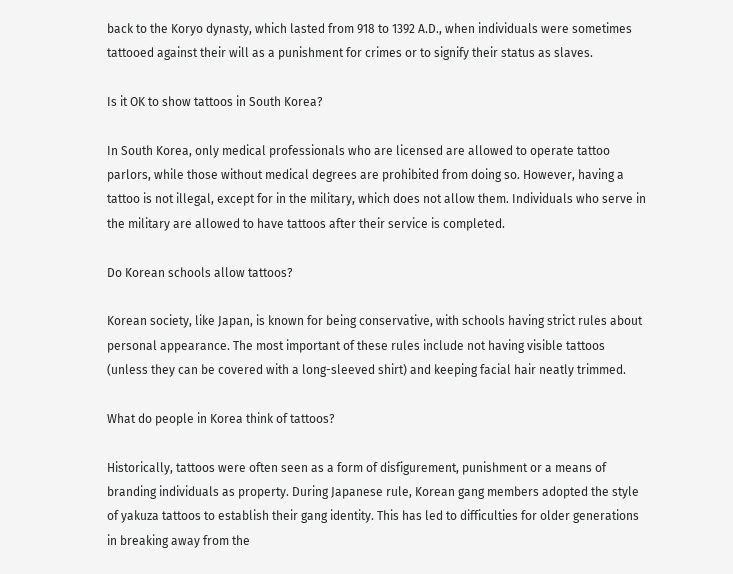back to the Koryo dynasty, which lasted from 918 to 1392 A.D., when individuals were sometimes tattooed against their will as a punishment for crimes or to signify their status as slaves.

Is it OK to show tattoos in South Korea?

In South Korea, only medical professionals who are licensed are allowed to operate tattoo parlors, while those without medical degrees are prohibited from doing so. However, having a tattoo is not illegal, except for in the military, which does not allow them. Individuals who serve in the military are allowed to have tattoos after their service is completed.

Do Korean schools allow tattoos?

Korean society, like Japan, is known for being conservative, with schools having strict rules about personal appearance. The most important of these rules include not having visible tattoos (unless they can be covered with a long-sleeved shirt) and keeping facial hair neatly trimmed.

What do people in Korea think of tattoos?

Historically, tattoos were often seen as a form of disfigurement, punishment or a means of branding individuals as property. During Japanese rule, Korean gang members adopted the style of yakuza tattoos to establish their gang identity. This has led to difficulties for older generations in breaking away from the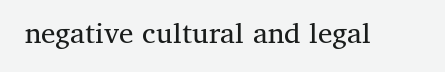negative cultural and legal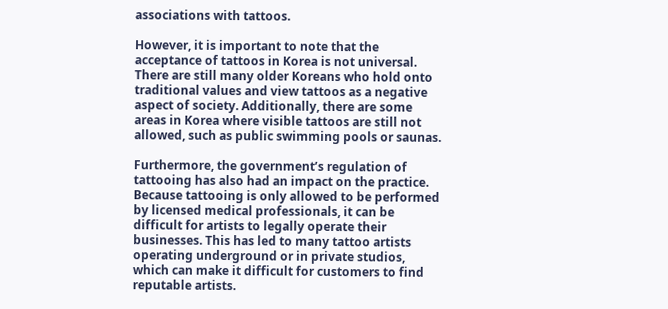associations with tattoos.

However, it is important to note that the acceptance of tattoos in Korea is not universal. There are still many older Koreans who hold onto traditional values and view tattoos as a negative aspect of society. Additionally, there are some areas in Korea where visible tattoos are still not allowed, such as public swimming pools or saunas.

Furthermore, the government’s regulation of tattooing has also had an impact on the practice. Because tattooing is only allowed to be performed by licensed medical professionals, it can be difficult for artists to legally operate their businesses. This has led to many tattoo artists operating underground or in private studios, which can make it difficult for customers to find reputable artists.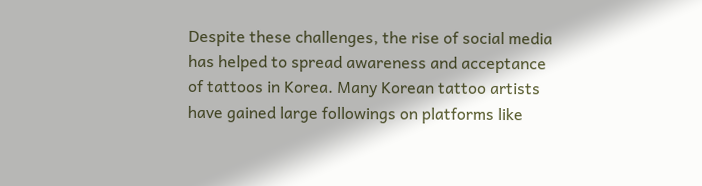Despite these challenges, the rise of social media has helped to spread awareness and acceptance of tattoos in Korea. Many Korean tattoo artists have gained large followings on platforms like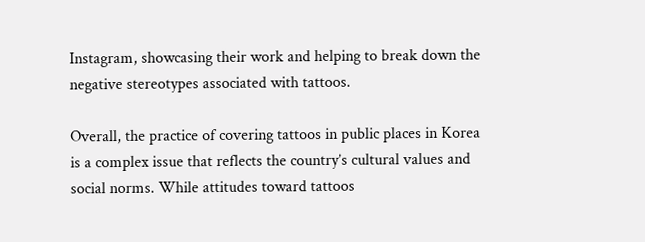Instagram, showcasing their work and helping to break down the negative stereotypes associated with tattoos.

Overall, the practice of covering tattoos in public places in Korea is a complex issue that reflects the country’s cultural values and social norms. While attitudes toward tattoos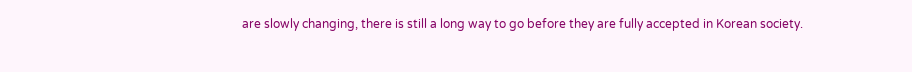are slowly changing, there is still a long way to go before they are fully accepted in Korean society.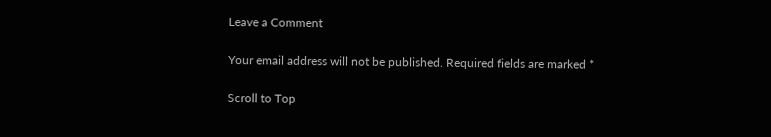Leave a Comment

Your email address will not be published. Required fields are marked *

Scroll to Top